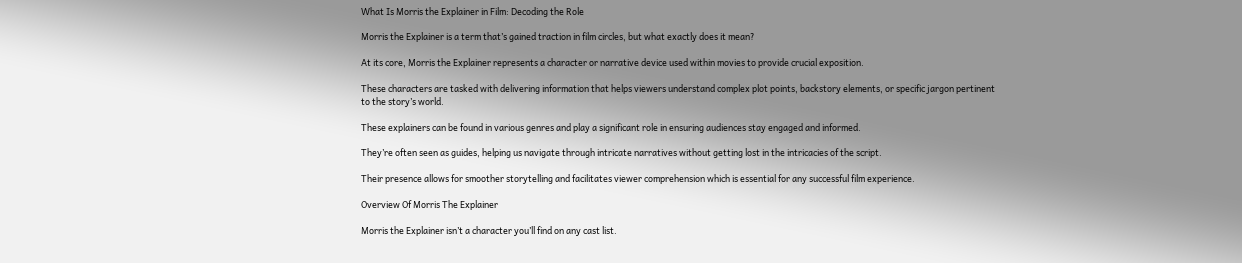What Is Morris the Explainer in Film: Decoding the Role

Morris the Explainer is a term that’s gained traction in film circles, but what exactly does it mean?

At its core, Morris the Explainer represents a character or narrative device used within movies to provide crucial exposition.

These characters are tasked with delivering information that helps viewers understand complex plot points, backstory elements, or specific jargon pertinent to the story’s world.

These explainers can be found in various genres and play a significant role in ensuring audiences stay engaged and informed.

They’re often seen as guides, helping us navigate through intricate narratives without getting lost in the intricacies of the script.

Their presence allows for smoother storytelling and facilitates viewer comprehension which is essential for any successful film experience.

Overview Of Morris The Explainer

Morris the Explainer isn’t a character you’ll find on any cast list.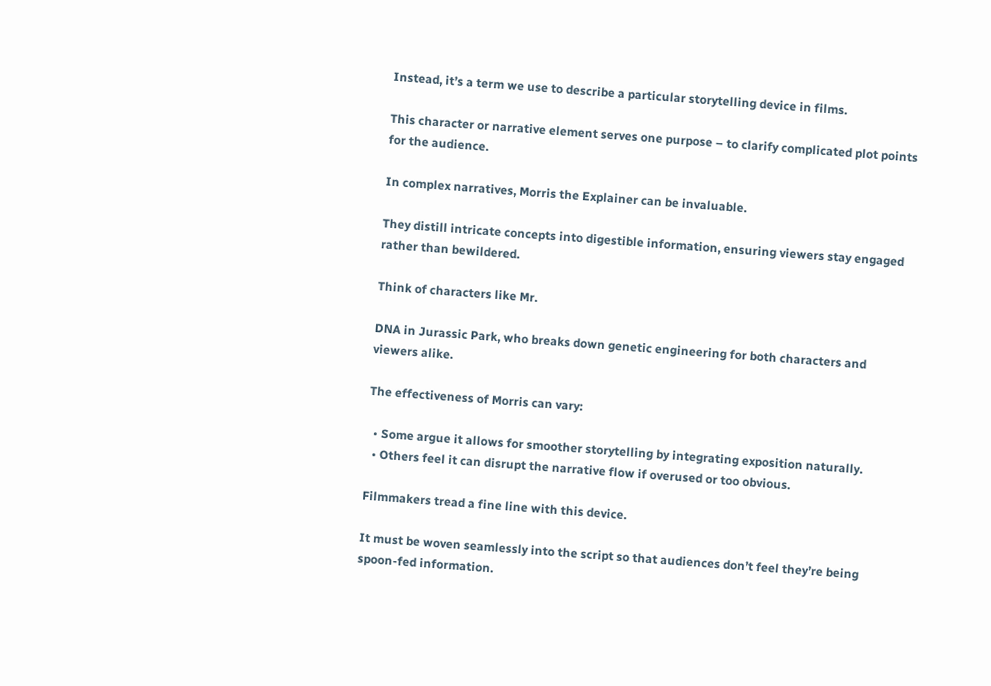Instead, it’s a term we use to describe a particular storytelling device in films.

This character or narrative element serves one purpose – to clarify complicated plot points for the audience.

In complex narratives, Morris the Explainer can be invaluable.

They distill intricate concepts into digestible information, ensuring viewers stay engaged rather than bewildered.

Think of characters like Mr.

DNA in Jurassic Park, who breaks down genetic engineering for both characters and viewers alike.

The effectiveness of Morris can vary:

  • Some argue it allows for smoother storytelling by integrating exposition naturally.
  • Others feel it can disrupt the narrative flow if overused or too obvious.

Filmmakers tread a fine line with this device.

It must be woven seamlessly into the script so that audiences don’t feel they’re being spoon-fed information.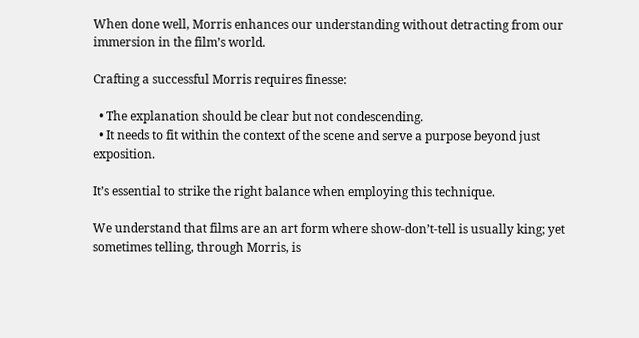When done well, Morris enhances our understanding without detracting from our immersion in the film’s world.

Crafting a successful Morris requires finesse:

  • The explanation should be clear but not condescending.
  • It needs to fit within the context of the scene and serve a purpose beyond just exposition.

It’s essential to strike the right balance when employing this technique.

We understand that films are an art form where show-don’t-tell is usually king; yet sometimes telling, through Morris, is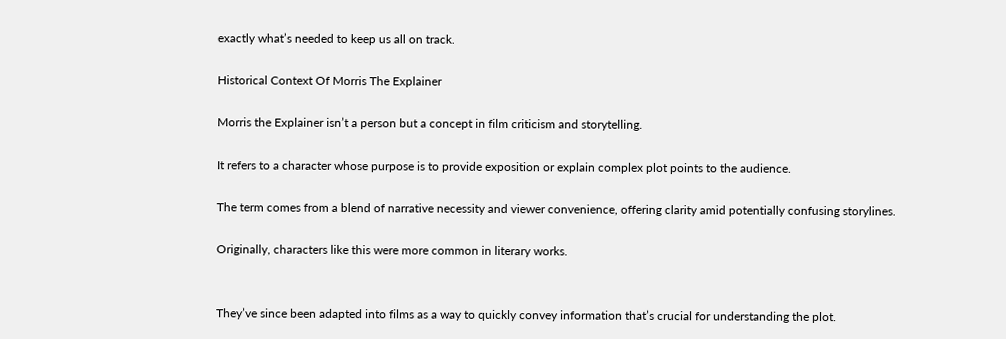exactly what’s needed to keep us all on track.

Historical Context Of Morris The Explainer

Morris the Explainer isn’t a person but a concept in film criticism and storytelling.

It refers to a character whose purpose is to provide exposition or explain complex plot points to the audience.

The term comes from a blend of narrative necessity and viewer convenience, offering clarity amid potentially confusing storylines.

Originally, characters like this were more common in literary works.


They’ve since been adapted into films as a way to quickly convey information that’s crucial for understanding the plot.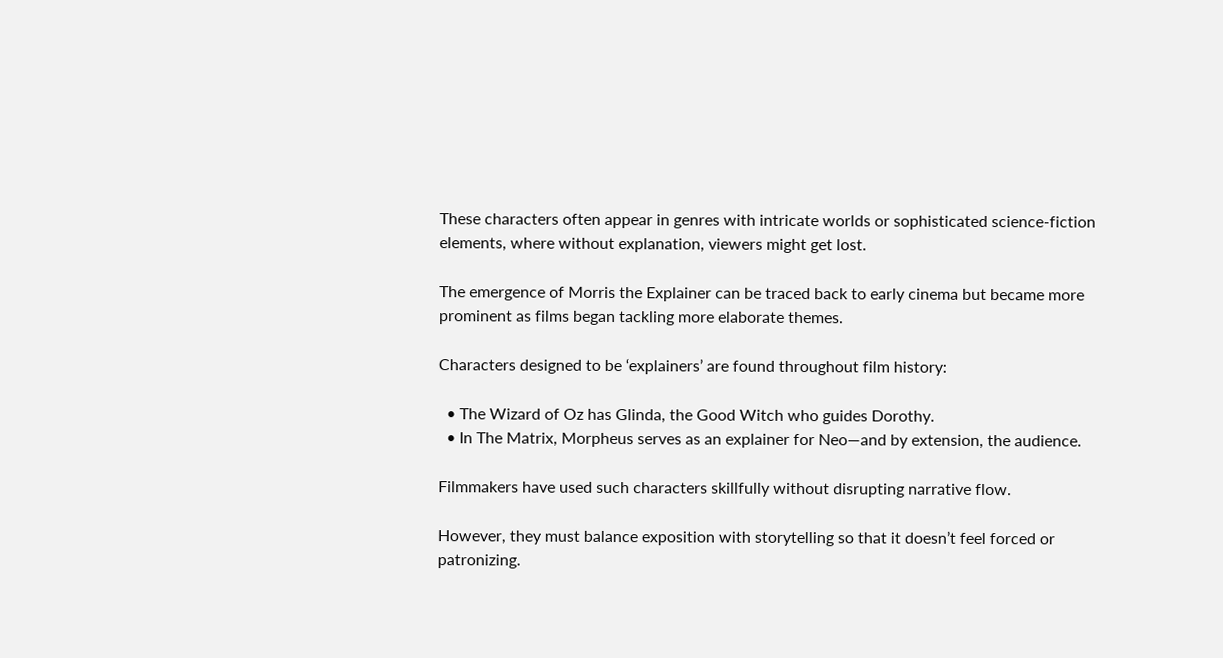These characters often appear in genres with intricate worlds or sophisticated science-fiction elements, where without explanation, viewers might get lost.

The emergence of Morris the Explainer can be traced back to early cinema but became more prominent as films began tackling more elaborate themes.

Characters designed to be ‘explainers’ are found throughout film history:

  • The Wizard of Oz has Glinda, the Good Witch who guides Dorothy.
  • In The Matrix, Morpheus serves as an explainer for Neo—and by extension, the audience.

Filmmakers have used such characters skillfully without disrupting narrative flow.

However, they must balance exposition with storytelling so that it doesn’t feel forced or patronizing.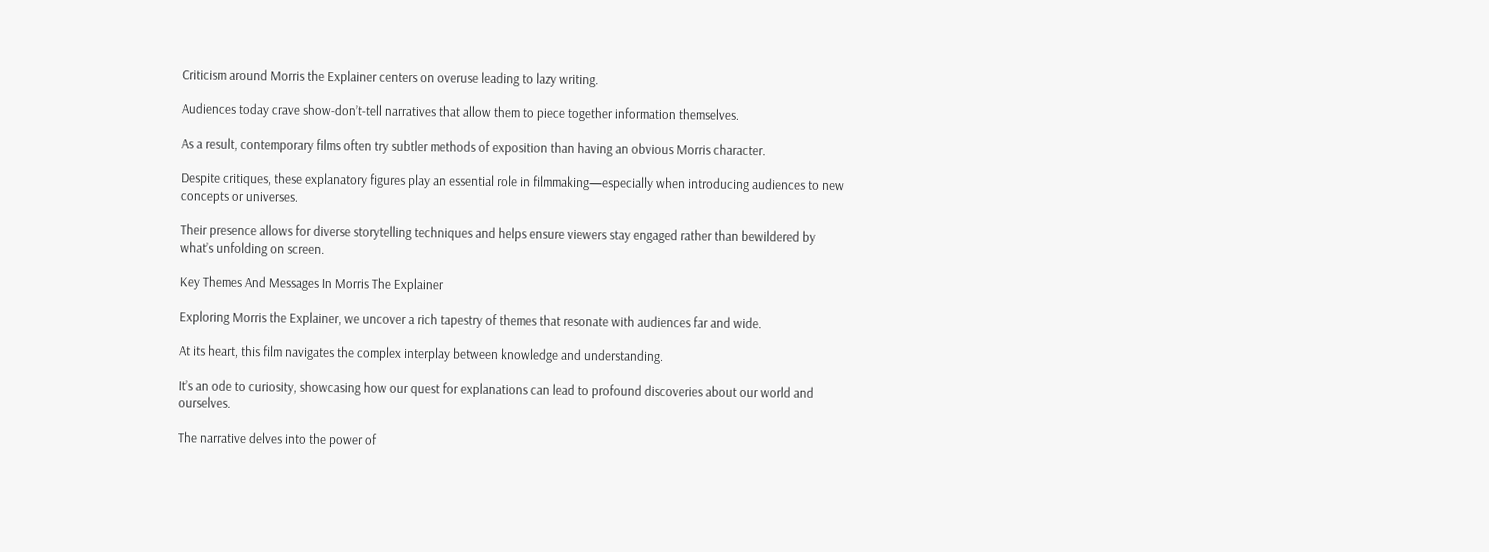Criticism around Morris the Explainer centers on overuse leading to lazy writing.

Audiences today crave show-don’t-tell narratives that allow them to piece together information themselves.

As a result, contemporary films often try subtler methods of exposition than having an obvious Morris character.

Despite critiques, these explanatory figures play an essential role in filmmaking—especially when introducing audiences to new concepts or universes.

Their presence allows for diverse storytelling techniques and helps ensure viewers stay engaged rather than bewildered by what’s unfolding on screen.

Key Themes And Messages In Morris The Explainer

Exploring Morris the Explainer, we uncover a rich tapestry of themes that resonate with audiences far and wide.

At its heart, this film navigates the complex interplay between knowledge and understanding.

It’s an ode to curiosity, showcasing how our quest for explanations can lead to profound discoveries about our world and ourselves.

The narrative delves into the power of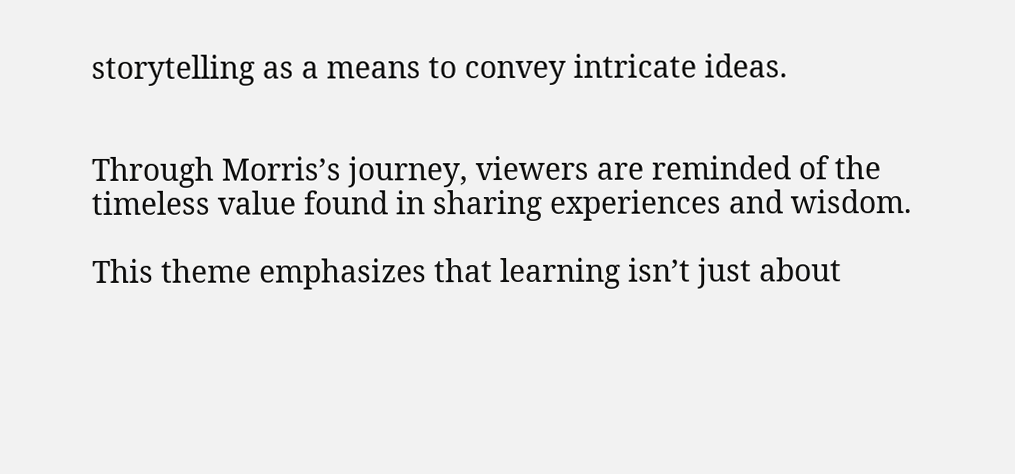storytelling as a means to convey intricate ideas.


Through Morris’s journey, viewers are reminded of the timeless value found in sharing experiences and wisdom.

This theme emphasizes that learning isn’t just about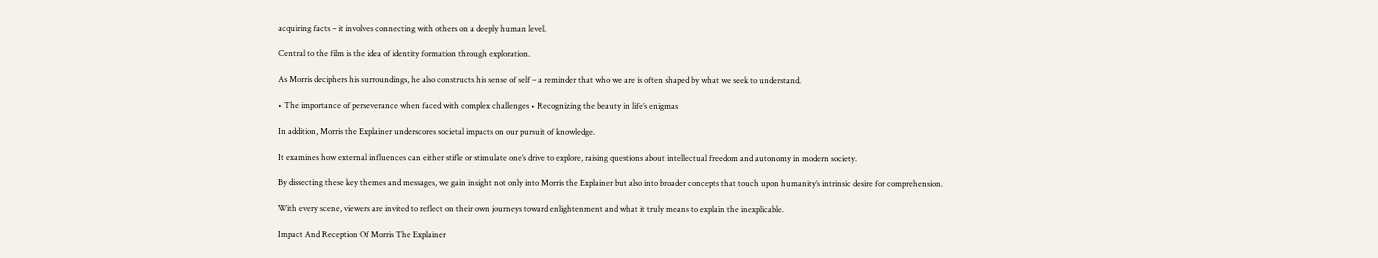acquiring facts – it involves connecting with others on a deeply human level.

Central to the film is the idea of identity formation through exploration.

As Morris deciphers his surroundings, he also constructs his sense of self – a reminder that who we are is often shaped by what we seek to understand.

• The importance of perseverance when faced with complex challenges • Recognizing the beauty in life’s enigmas

In addition, Morris the Explainer underscores societal impacts on our pursuit of knowledge.

It examines how external influences can either stifle or stimulate one’s drive to explore, raising questions about intellectual freedom and autonomy in modern society.

By dissecting these key themes and messages, we gain insight not only into Morris the Explainer but also into broader concepts that touch upon humanity’s intrinsic desire for comprehension.

With every scene, viewers are invited to reflect on their own journeys toward enlightenment and what it truly means to explain the inexplicable.

Impact And Reception Of Morris The Explainer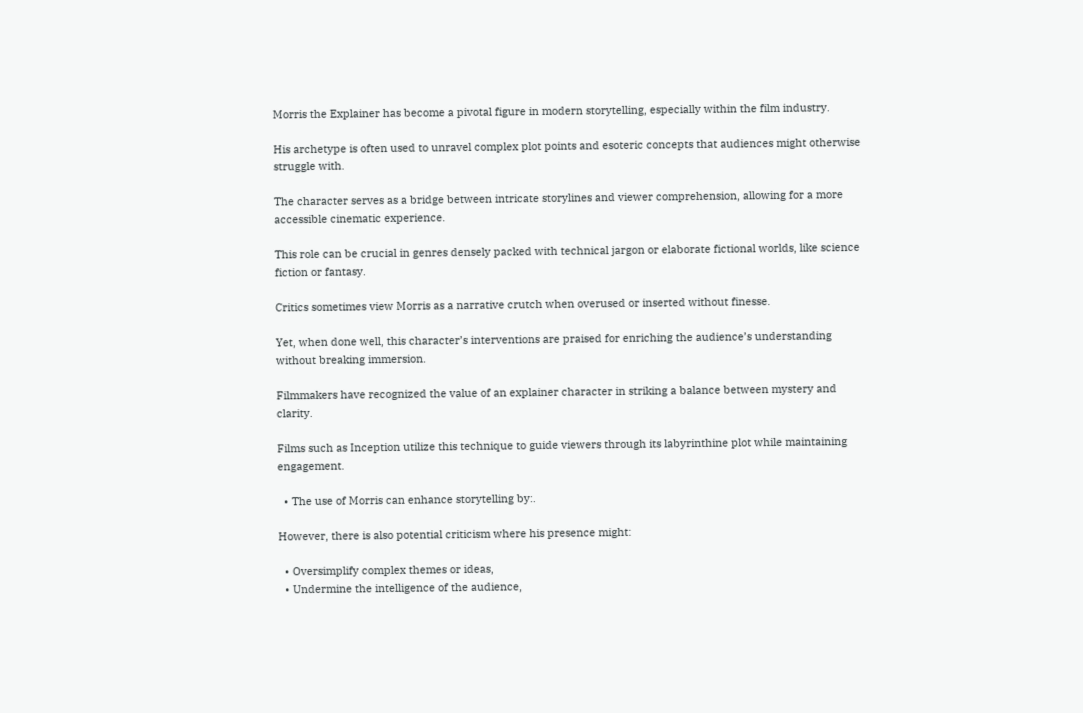Morris the Explainer has become a pivotal figure in modern storytelling, especially within the film industry.

His archetype is often used to unravel complex plot points and esoteric concepts that audiences might otherwise struggle with.

The character serves as a bridge between intricate storylines and viewer comprehension, allowing for a more accessible cinematic experience.

This role can be crucial in genres densely packed with technical jargon or elaborate fictional worlds, like science fiction or fantasy.

Critics sometimes view Morris as a narrative crutch when overused or inserted without finesse.

Yet, when done well, this character’s interventions are praised for enriching the audience’s understanding without breaking immersion.

Filmmakers have recognized the value of an explainer character in striking a balance between mystery and clarity.

Films such as Inception utilize this technique to guide viewers through its labyrinthine plot while maintaining engagement.

  • The use of Morris can enhance storytelling by:.

However, there is also potential criticism where his presence might:

  • Oversimplify complex themes or ideas,
  • Undermine the intelligence of the audience,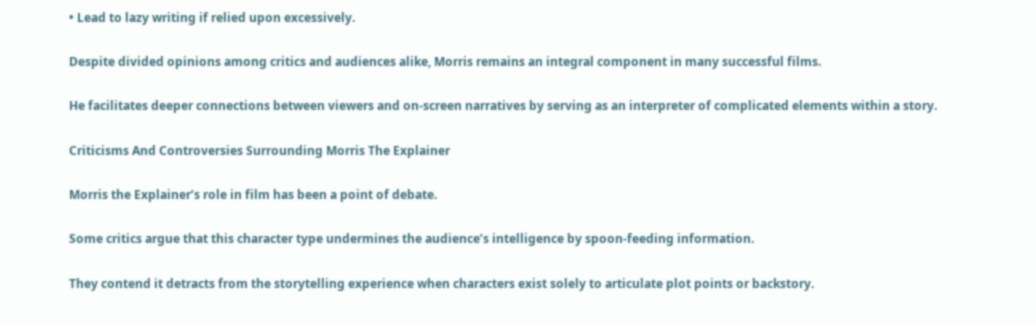• Lead to lazy writing if relied upon excessively.

Despite divided opinions among critics and audiences alike, Morris remains an integral component in many successful films.

He facilitates deeper connections between viewers and on-screen narratives by serving as an interpreter of complicated elements within a story.

Criticisms And Controversies Surrounding Morris The Explainer

Morris the Explainer’s role in film has been a point of debate.

Some critics argue that this character type undermines the audience’s intelligence by spoon-feeding information.

They contend it detracts from the storytelling experience when characters exist solely to articulate plot points or backstory.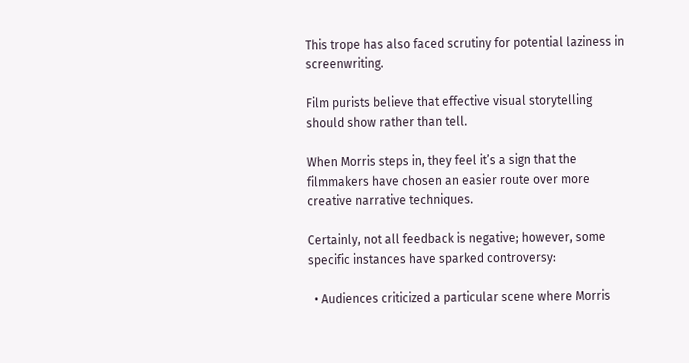This trope has also faced scrutiny for potential laziness in screenwriting.

Film purists believe that effective visual storytelling should show rather than tell.

When Morris steps in, they feel it’s a sign that the filmmakers have chosen an easier route over more creative narrative techniques.

Certainly, not all feedback is negative; however, some specific instances have sparked controversy:

  • Audiences criticized a particular scene where Morris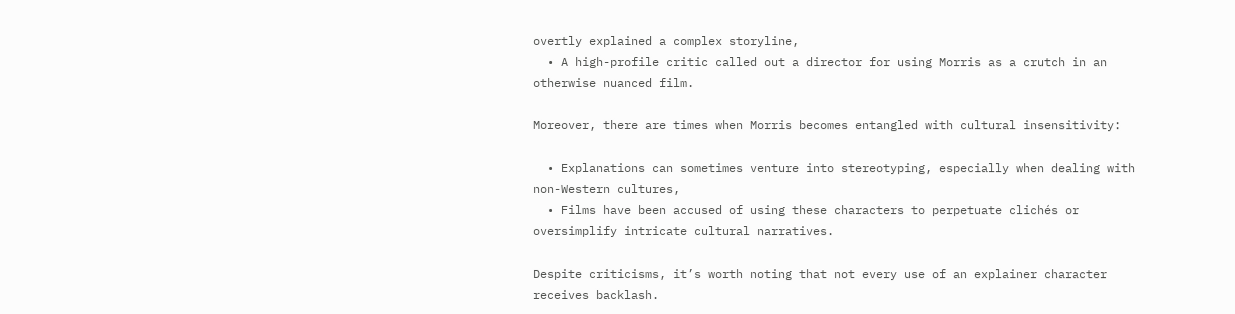overtly explained a complex storyline,
  • A high-profile critic called out a director for using Morris as a crutch in an otherwise nuanced film.

Moreover, there are times when Morris becomes entangled with cultural insensitivity:

  • Explanations can sometimes venture into stereotyping, especially when dealing with non-Western cultures,
  • Films have been accused of using these characters to perpetuate clichés or oversimplify intricate cultural narratives.

Despite criticisms, it’s worth noting that not every use of an explainer character receives backlash.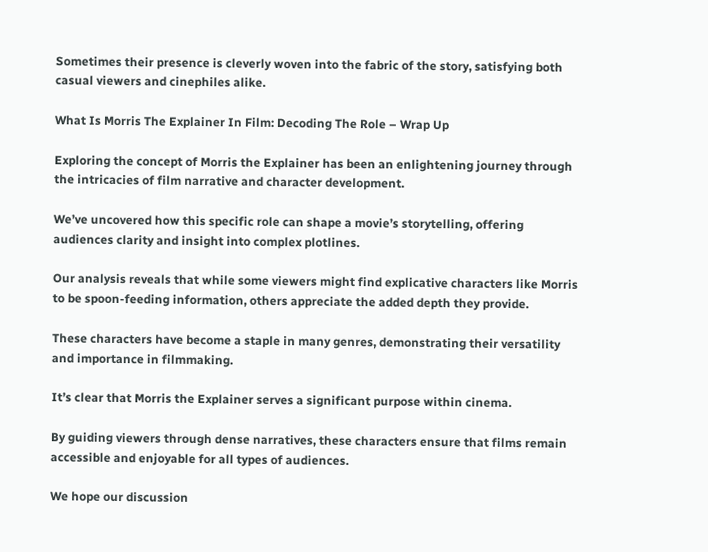Sometimes their presence is cleverly woven into the fabric of the story, satisfying both casual viewers and cinephiles alike.

What Is Morris The Explainer In Film: Decoding The Role – Wrap Up

Exploring the concept of Morris the Explainer has been an enlightening journey through the intricacies of film narrative and character development.

We’ve uncovered how this specific role can shape a movie’s storytelling, offering audiences clarity and insight into complex plotlines.

Our analysis reveals that while some viewers might find explicative characters like Morris to be spoon-feeding information, others appreciate the added depth they provide.

These characters have become a staple in many genres, demonstrating their versatility and importance in filmmaking.

It’s clear that Morris the Explainer serves a significant purpose within cinema.

By guiding viewers through dense narratives, these characters ensure that films remain accessible and enjoyable for all types of audiences.

We hope our discussion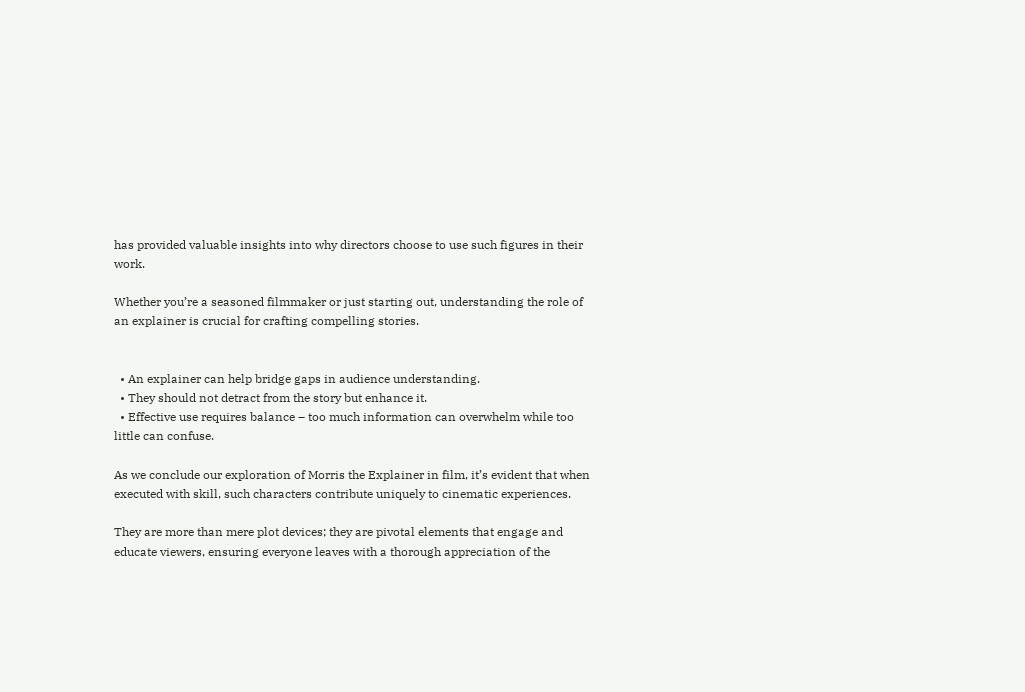has provided valuable insights into why directors choose to use such figures in their work.

Whether you’re a seasoned filmmaker or just starting out, understanding the role of an explainer is crucial for crafting compelling stories.


  • An explainer can help bridge gaps in audience understanding.
  • They should not detract from the story but enhance it.
  • Effective use requires balance – too much information can overwhelm while too little can confuse.

As we conclude our exploration of Morris the Explainer in film, it’s evident that when executed with skill, such characters contribute uniquely to cinematic experiences.

They are more than mere plot devices; they are pivotal elements that engage and educate viewers, ensuring everyone leaves with a thorough appreciation of the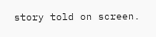story told on screen.